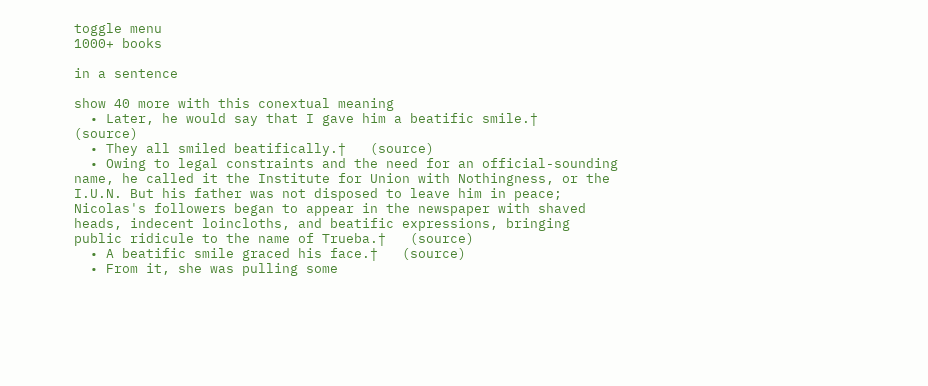toggle menu
1000+ books

in a sentence

show 40 more with this conextual meaning
  • Later, he would say that I gave him a beatific smile.†   (source)
  • They all smiled beatifically.†   (source)
  • Owing to legal constraints and the need for an official-sounding name, he called it the Institute for Union with Nothingness, or the I.U.N. But his father was not disposed to leave him in peace; Nicolas's followers began to appear in the newspaper with shaved heads, indecent loincloths, and beatific expressions, bringing public ridicule to the name of Trueba.†   (source)
  • A beatific smile graced his face.†   (source)
  • From it, she was pulling some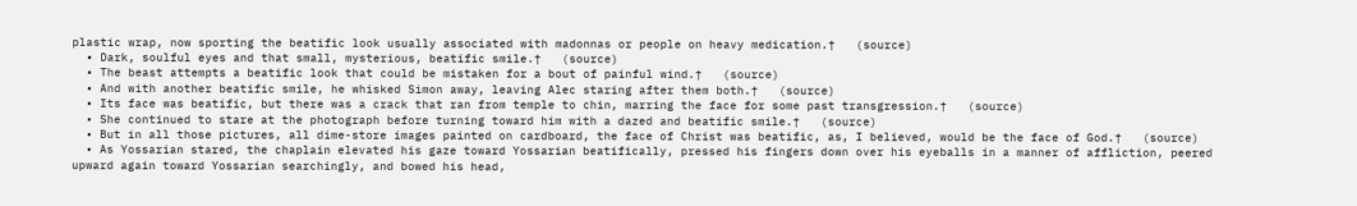plastic wrap, now sporting the beatific look usually associated with madonnas or people on heavy medication.†   (source)
  • Dark, soulful eyes and that small, mysterious, beatific smile.†   (source)
  • The beast attempts a beatific look that could be mistaken for a bout of painful wind.†   (source)
  • And with another beatific smile, he whisked Simon away, leaving Alec staring after them both.†   (source)
  • Its face was beatific, but there was a crack that ran from temple to chin, marring the face for some past transgression.†   (source)
  • She continued to stare at the photograph before turning toward him with a dazed and beatific smile.†   (source)
  • But in all those pictures, all dime-store images painted on cardboard, the face of Christ was beatific, as, I believed, would be the face of God.†   (source)
  • As Yossarian stared, the chaplain elevated his gaze toward Yossarian beatifically, pressed his fingers down over his eyeballs in a manner of affliction, peered upward again toward Yossarian searchingly, and bowed his head,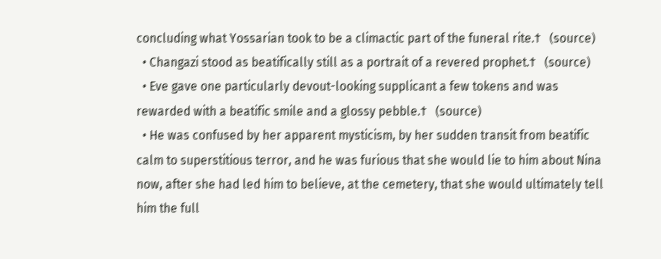concluding what Yossarian took to be a climactic part of the funeral rite.†   (source)
  • Changazi stood as beatifically still as a portrait of a revered prophet.†   (source)
  • Eve gave one particularly devout-looking supplicant a few tokens and was rewarded with a beatific smile and a glossy pebble.†   (source)
  • He was confused by her apparent mysticism, by her sudden transit from beatific calm to superstitious terror, and he was furious that she would lie to him about Nina now, after she had led him to believe, at the cemetery, that she would ultimately tell him the full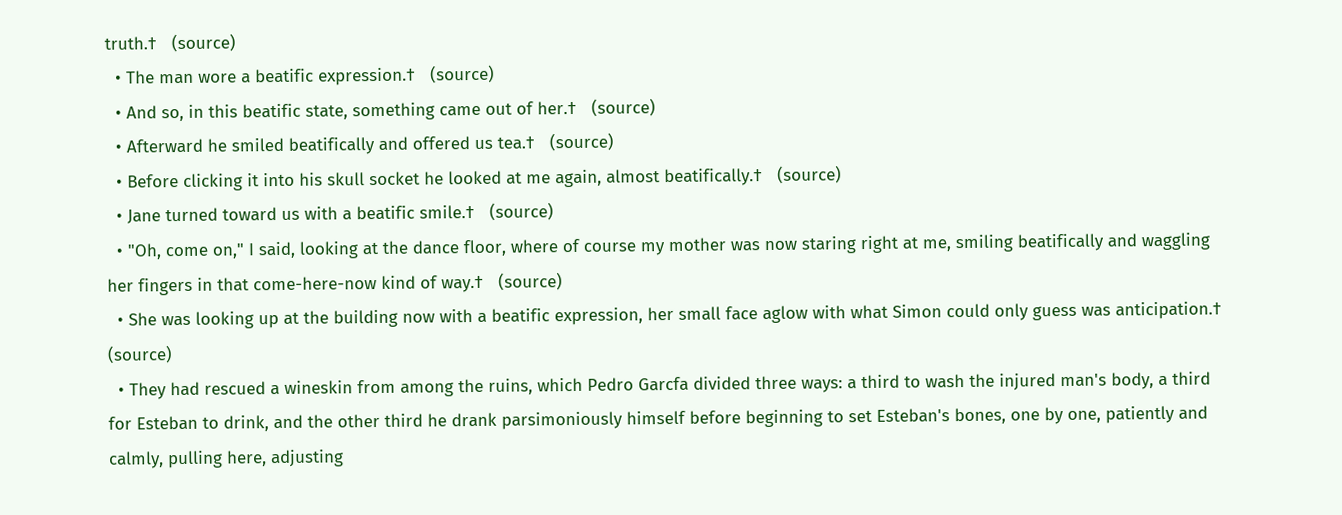truth.†   (source)
  • The man wore a beatific expression.†   (source)
  • And so, in this beatific state, something came out of her.†   (source)
  • Afterward he smiled beatifically and offered us tea.†   (source)
  • Before clicking it into his skull socket he looked at me again, almost beatifically.†   (source)
  • Jane turned toward us with a beatific smile.†   (source)
  • "Oh, come on," I said, looking at the dance floor, where of course my mother was now staring right at me, smiling beatifically and waggling her fingers in that come-here-now kind of way.†   (source)
  • She was looking up at the building now with a beatific expression, her small face aglow with what Simon could only guess was anticipation.†   (source)
  • They had rescued a wineskin from among the ruins, which Pedro Garcfa divided three ways: a third to wash the injured man's body, a third for Esteban to drink, and the other third he drank parsimoniously himself before beginning to set Esteban's bones, one by one, patiently and calmly, pulling here, adjusting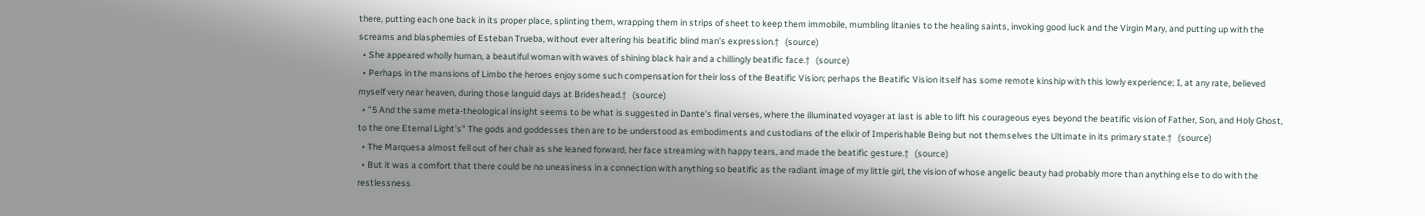there, putting each one back in its proper place, splinting them, wrapping them in strips of sheet to keep them immobile, mumbling litanies to the healing saints, invoking good luck and the Virgin Mary, and putting up with the screams and blasphemies of Esteban Trueba, without ever altering his beatific blind man's expression.†   (source)
  • She appeared wholly human, a beautiful woman with waves of shining black hair and a chillingly beatific face.†   (source)
  • Perhaps in the mansions of Limbo the heroes enjoy some such compensation for their loss of the Beatific Vision; perhaps the Beatific Vision itself has some remote kinship with this lowly experience; I, at any rate, believed myself very near heaven, during those languid days at Brideshead.†   (source)
  • "5 And the same meta-theological insight seems to be what is suggested in Dante's final verses, where the illuminated voyager at last is able to lift his courageous eyes beyond the beatific vision of Father, Son, and Holy Ghost, to the one Eternal Light's" The gods and goddesses then are to be understood as embodiments and custodians of the elixir of Imperishable Being but not themselves the Ultimate in its primary state.†   (source)
  • The Marquesa almost fell out of her chair as she leaned forward, her face streaming with happy tears, and made the beatific gesture.†   (source)
  • But it was a comfort that there could be no uneasiness in a connection with anything so beatific as the radiant image of my little girl, the vision of whose angelic beauty had probably more than anything else to do with the restlessness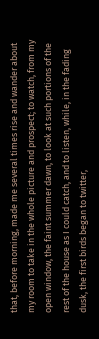that, before morning, made me several times rise and wander about my room to take in the whole picture and prospect; to watch, from my open window, the faint summer dawn, to look at such portions of the rest of the house as I could catch, and to listen, while, in the fading dusk, the first birds began to twitter,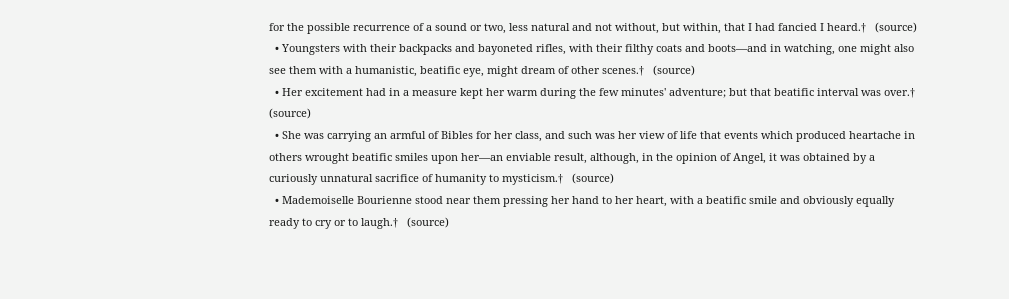for the possible recurrence of a sound or two, less natural and not without, but within, that I had fancied I heard.†   (source)
  • Youngsters with their backpacks and bayoneted rifles, with their filthy coats and boots—and in watching, one might also see them with a humanistic, beatific eye, might dream of other scenes.†   (source)
  • Her excitement had in a measure kept her warm during the few minutes' adventure; but that beatific interval was over.†   (source)
  • She was carrying an armful of Bibles for her class, and such was her view of life that events which produced heartache in others wrought beatific smiles upon her—an enviable result, although, in the opinion of Angel, it was obtained by a curiously unnatural sacrifice of humanity to mysticism.†   (source)
  • Mademoiselle Bourienne stood near them pressing her hand to her heart, with a beatific smile and obviously equally ready to cry or to laugh.†   (source)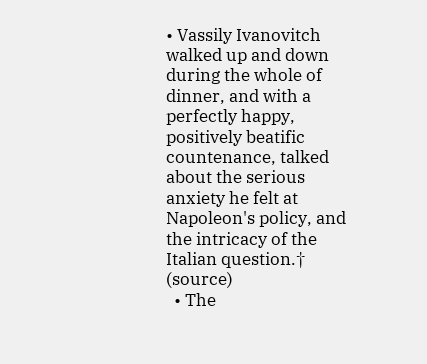• Vassily Ivanovitch walked up and down during the whole of dinner, and with a perfectly happy, positively beatific countenance, talked about the serious anxiety he felt at Napoleon's policy, and the intricacy of the Italian question.†   (source)
  • The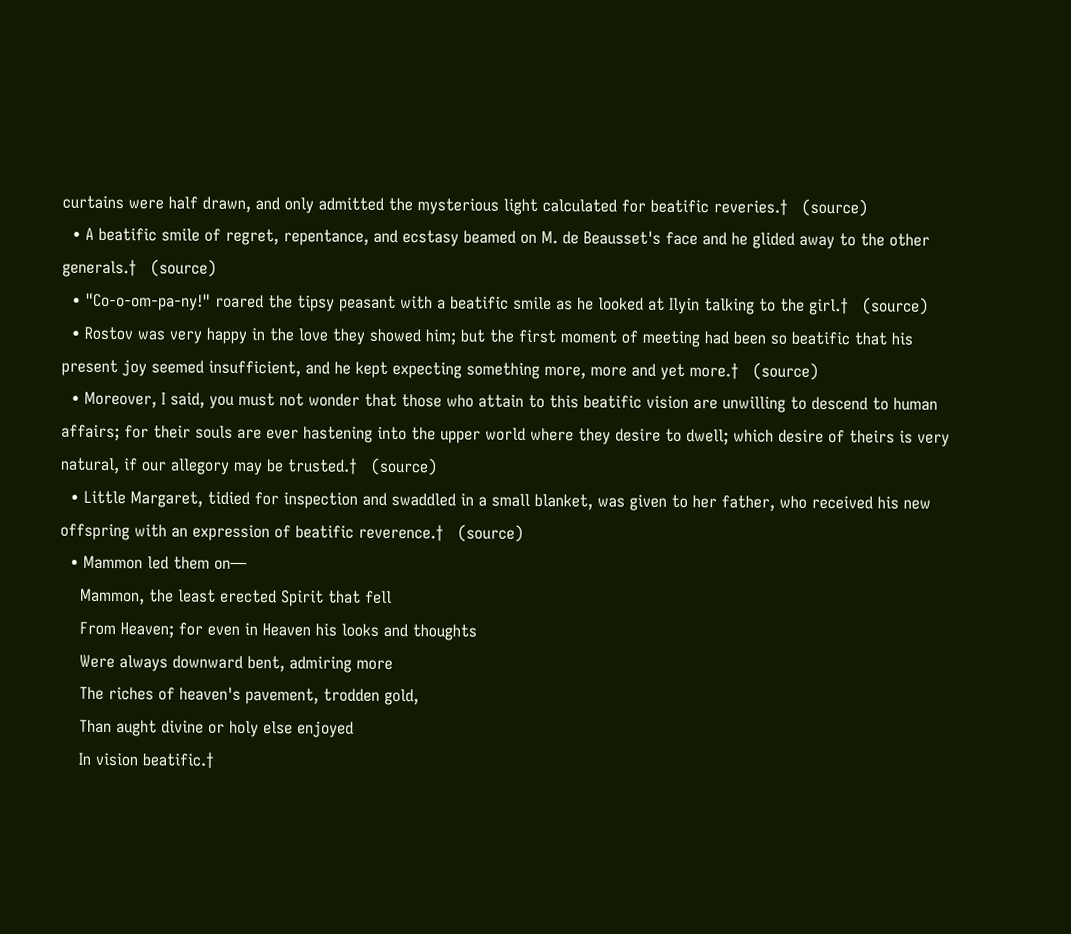curtains were half drawn, and only admitted the mysterious light calculated for beatific reveries.†   (source)
  • A beatific smile of regret, repentance, and ecstasy beamed on M. de Beausset's face and he glided away to the other generals.†   (source)
  • "Co-o-om-pa-ny!" roared the tipsy peasant with a beatific smile as he looked at Ilyin talking to the girl.†   (source)
  • Rostov was very happy in the love they showed him; but the first moment of meeting had been so beatific that his present joy seemed insufficient, and he kept expecting something more, more and yet more.†   (source)
  • Moreover, I said, you must not wonder that those who attain to this beatific vision are unwilling to descend to human affairs; for their souls are ever hastening into the upper world where they desire to dwell; which desire of theirs is very natural, if our allegory may be trusted.†   (source)
  • Little Margaret, tidied for inspection and swaddled in a small blanket, was given to her father, who received his new offspring with an expression of beatific reverence.†   (source)
  • Mammon led them on—
    Mammon, the least erected Spirit that fell
    From Heaven; for even in Heaven his looks and thoughts
    Were always downward bent, admiring more
    The riches of heaven's pavement, trodden gold,
    Than aught divine or holy else enjoyed
    In vision beatific.†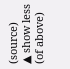(source)
▲ show less (of above)